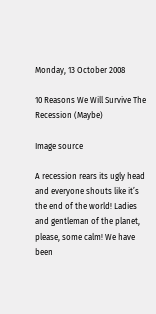Monday, 13 October 2008

10 Reasons We Will Survive The Recession (Maybe)

Image source

A recession rears its ugly head and everyone shouts like it’s the end of the world! Ladies and gentleman of the planet, please, some calm! We have been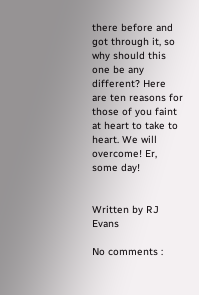there before and got through it, so why should this one be any different? Here are ten reasons for those of you faint at heart to take to heart. We will overcome! Er, some day!


Written by RJ Evans

No comments :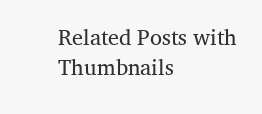Related Posts with Thumbnails